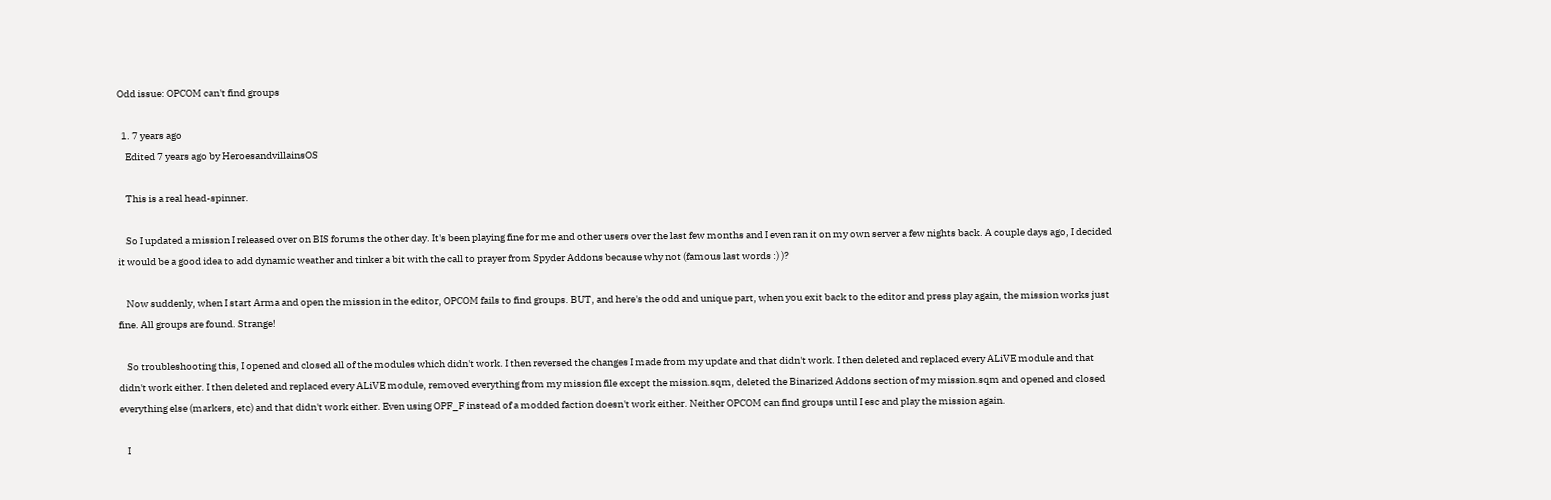Odd issue: OPCOM can't find groups

  1. 7 years ago
    Edited 7 years ago by HeroesandvillainsOS

    This is a real head-spinner.

    So I updated a mission I released over on BIS forums the other day. It's been playing fine for me and other users over the last few months and I even ran it on my own server a few nights back. A couple days ago, I decided it would be a good idea to add dynamic weather and tinker a bit with the call to prayer from Spyder Addons because why not (famous last words :) )?

    Now suddenly, when I start Arma and open the mission in the editor, OPCOM fails to find groups. BUT, and here's the odd and unique part, when you exit back to the editor and press play again, the mission works just fine. All groups are found. Strange!

    So troubleshooting this, I opened and closed all of the modules which didn't work. I then reversed the changes I made from my update and that didn't work. I then deleted and replaced every ALiVE module and that didn't work either. I then deleted and replaced every ALiVE module, removed everything from my mission file except the mission.sqm, deleted the Binarized Addons section of my mission.sqm and opened and closed everything else (markers, etc) and that didn't work either. Even using OPF_F instead of a modded faction doesn't work either. Neither OPCOM can find groups until I esc and play the mission again.

    I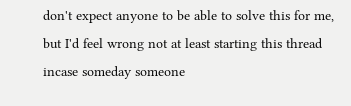don't expect anyone to be able to solve this for me, but I'd feel wrong not at least starting this thread incase someday someone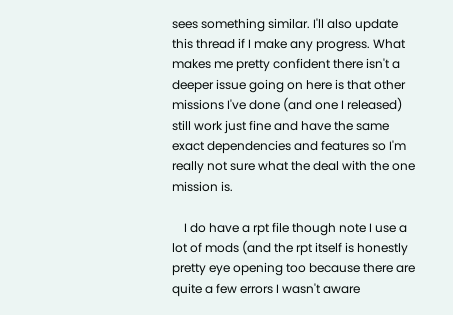sees something similar. I'll also update this thread if I make any progress. What makes me pretty confident there isn't a deeper issue going on here is that other missions I've done (and one I released) still work just fine and have the same exact dependencies and features so I'm really not sure what the deal with the one mission is.

    I do have a rpt file though note I use a lot of mods (and the rpt itself is honestly pretty eye opening too because there are quite a few errors I wasn't aware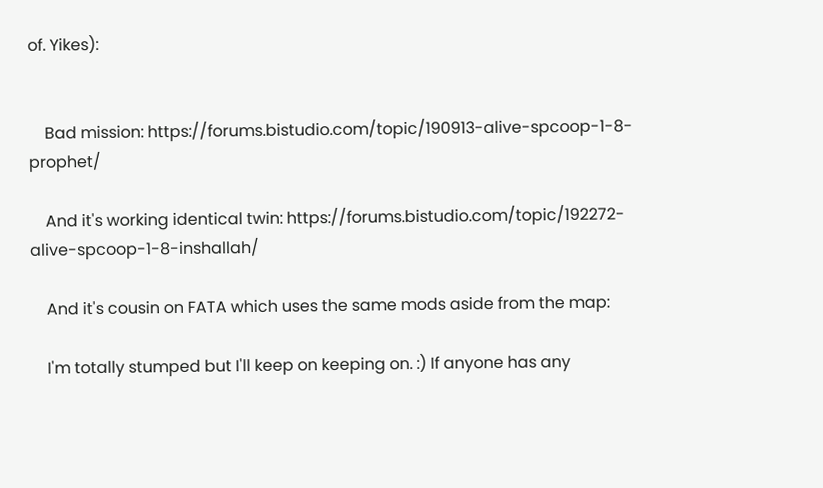of. Yikes):


    Bad mission: https://forums.bistudio.com/topic/190913-alive-spcoop-1-8-prophet/

    And it's working identical twin: https://forums.bistudio.com/topic/192272-alive-spcoop-1-8-inshallah/

    And it's cousin on FATA which uses the same mods aside from the map:

    I'm totally stumped but I'll keep on keeping on. :) If anyone has any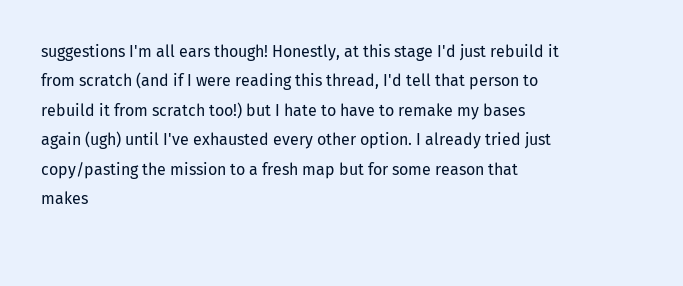suggestions I'm all ears though! Honestly, at this stage I'd just rebuild it from scratch (and if I were reading this thread, I'd tell that person to rebuild it from scratch too!) but I hate to have to remake my bases again (ugh) until I've exhausted every other option. I already tried just copy/pasting the mission to a fresh map but for some reason that makes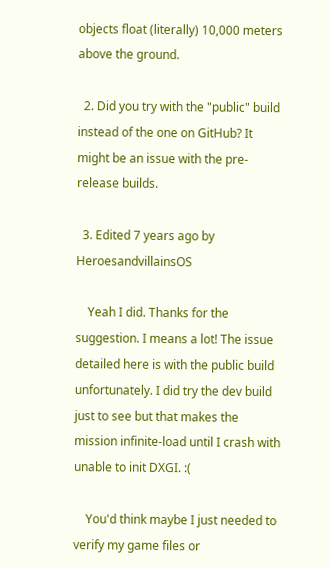objects float (literally) 10,000 meters above the ground.

  2. Did you try with the "public" build instead of the one on GitHub? It might be an issue with the pre-release builds.

  3. Edited 7 years ago by HeroesandvillainsOS

    Yeah I did. Thanks for the suggestion. I means a lot! The issue detailed here is with the public build unfortunately. I did try the dev build just to see but that makes the mission infinite-load until I crash with unable to init DXGI. :(

    You'd think maybe I just needed to verify my game files or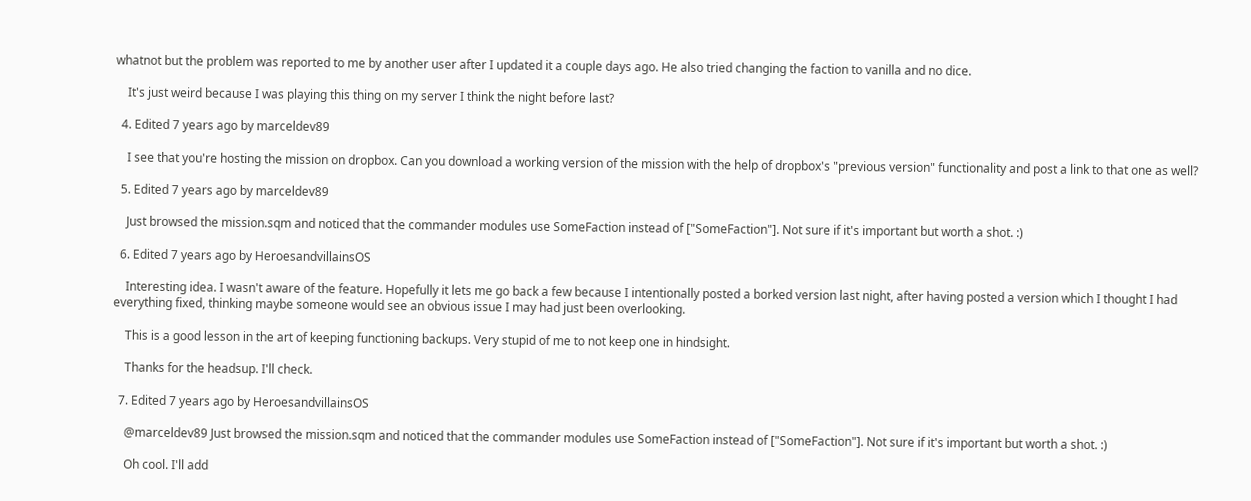whatnot but the problem was reported to me by another user after I updated it a couple days ago. He also tried changing the faction to vanilla and no dice.

    It's just weird because I was playing this thing on my server I think the night before last?

  4. Edited 7 years ago by marceldev89

    I see that you're hosting the mission on dropbox. Can you download a working version of the mission with the help of dropbox's "previous version" functionality and post a link to that one as well?

  5. Edited 7 years ago by marceldev89

    Just browsed the mission.sqm and noticed that the commander modules use SomeFaction instead of ["SomeFaction"]. Not sure if it's important but worth a shot. :)

  6. Edited 7 years ago by HeroesandvillainsOS

    Interesting idea. I wasn't aware of the feature. Hopefully it lets me go back a few because I intentionally posted a borked version last night, after having posted a version which I thought I had everything fixed, thinking maybe someone would see an obvious issue I may had just been overlooking.

    This is a good lesson in the art of keeping functioning backups. Very stupid of me to not keep one in hindsight.

    Thanks for the headsup. I'll check.

  7. Edited 7 years ago by HeroesandvillainsOS

    @marceldev89 Just browsed the mission.sqm and noticed that the commander modules use SomeFaction instead of ["SomeFaction"]. Not sure if it's important but worth a shot. :)

    Oh cool. I'll add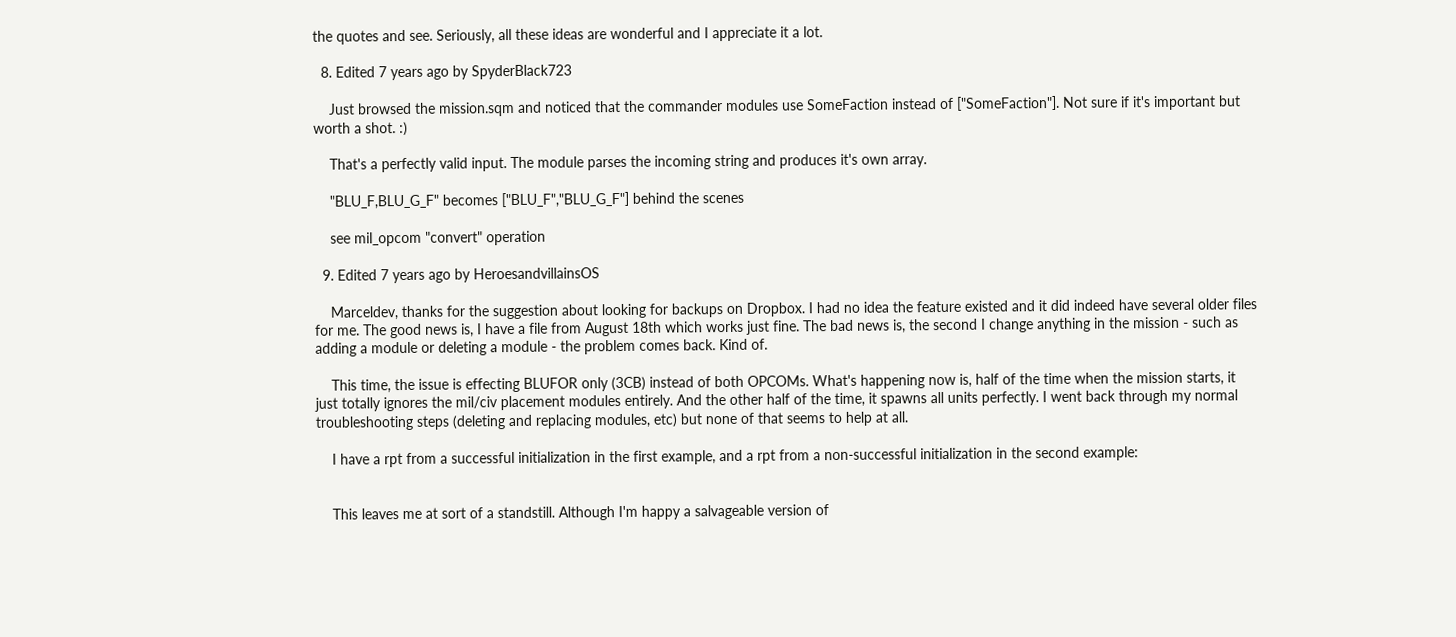the quotes and see. Seriously, all these ideas are wonderful and I appreciate it a lot.

  8. Edited 7 years ago by SpyderBlack723

    Just browsed the mission.sqm and noticed that the commander modules use SomeFaction instead of ["SomeFaction"]. Not sure if it's important but worth a shot. :)

    That's a perfectly valid input. The module parses the incoming string and produces it's own array.

    "BLU_F,BLU_G_F" becomes ["BLU_F","BLU_G_F"] behind the scenes

    see mil_opcom "convert" operation

  9. Edited 7 years ago by HeroesandvillainsOS

    Marceldev, thanks for the suggestion about looking for backups on Dropbox. I had no idea the feature existed and it did indeed have several older files for me. The good news is, I have a file from August 18th which works just fine. The bad news is, the second I change anything in the mission - such as adding a module or deleting a module - the problem comes back. Kind of.

    This time, the issue is effecting BLUFOR only (3CB) instead of both OPCOMs. What's happening now is, half of the time when the mission starts, it just totally ignores the mil/civ placement modules entirely. And the other half of the time, it spawns all units perfectly. I went back through my normal troubleshooting steps (deleting and replacing modules, etc) but none of that seems to help at all.

    I have a rpt from a successful initialization in the first example, and a rpt from a non-successful initialization in the second example:


    This leaves me at sort of a standstill. Although I'm happy a salvageable version of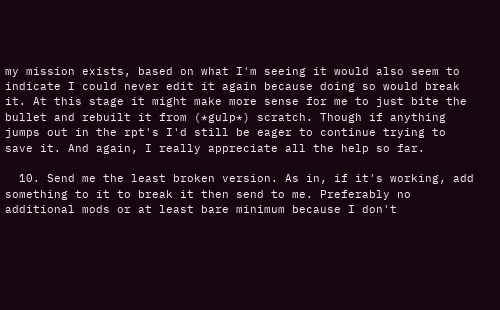my mission exists, based on what I'm seeing it would also seem to indicate I could never edit it again because doing so would break it. At this stage it might make more sense for me to just bite the bullet and rebuilt it from (*gulp*) scratch. Though if anything jumps out in the rpt's I'd still be eager to continue trying to save it. And again, I really appreciate all the help so far.

  10. Send me the least broken version. As in, if it's working, add something to it to break it then send to me. Preferably no additional mods or at least bare minimum because I don't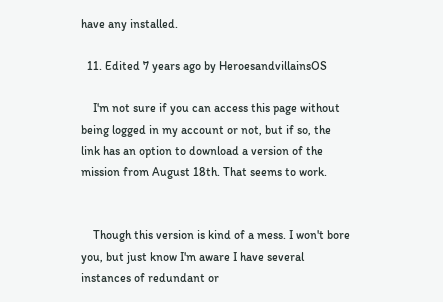have any installed.

  11. Edited 7 years ago by HeroesandvillainsOS

    I'm not sure if you can access this page without being logged in my account or not, but if so, the link has an option to download a version of the mission from August 18th. That seems to work.


    Though this version is kind of a mess. I won't bore you, but just know I'm aware I have several instances of redundant or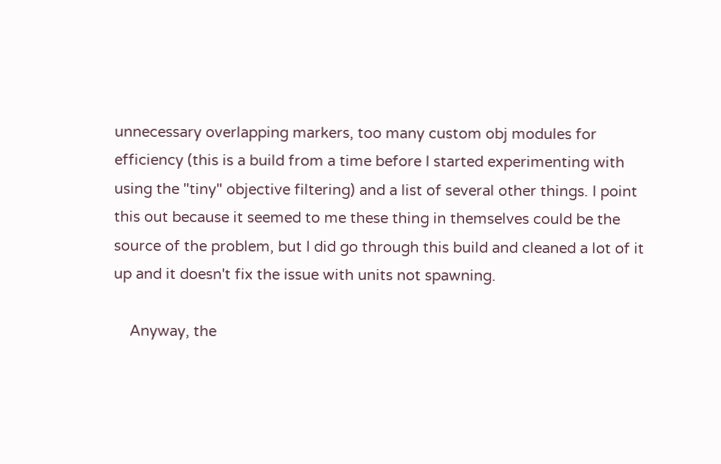unnecessary overlapping markers, too many custom obj modules for efficiency (this is a build from a time before I started experimenting with using the "tiny" objective filtering) and a list of several other things. I point this out because it seemed to me these thing in themselves could be the source of the problem, but I did go through this build and cleaned a lot of it up and it doesn't fix the issue with units not spawning.

    Anyway, the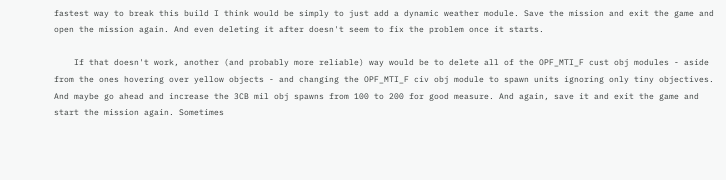fastest way to break this build I think would be simply to just add a dynamic weather module. Save the mission and exit the game and open the mission again. And even deleting it after doesn't seem to fix the problem once it starts.

    If that doesn't work, another (and probably more reliable) way would be to delete all of the OPF_MTI_F cust obj modules - aside from the ones hovering over yellow objects - and changing the OPF_MTI_F civ obj module to spawn units ignoring only tiny objectives. And maybe go ahead and increase the 3CB mil obj spawns from 100 to 200 for good measure. And again, save it and exit the game and start the mission again. Sometimes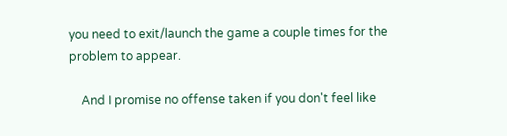you need to exit/launch the game a couple times for the problem to appear.

    And I promise no offense taken if you don't feel like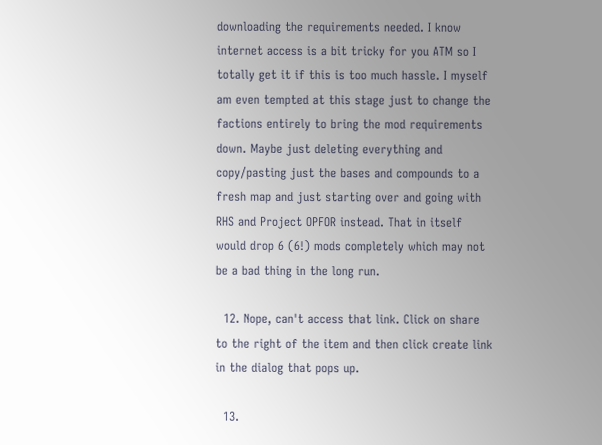downloading the requirements needed. I know internet access is a bit tricky for you ATM so I totally get it if this is too much hassle. I myself am even tempted at this stage just to change the factions entirely to bring the mod requirements down. Maybe just deleting everything and copy/pasting just the bases and compounds to a fresh map and just starting over and going with RHS and Project OPFOR instead. That in itself would drop 6 (6!) mods completely which may not be a bad thing in the long run.

  12. Nope, can't access that link. Click on share to the right of the item and then click create link in the dialog that pops up.

  13.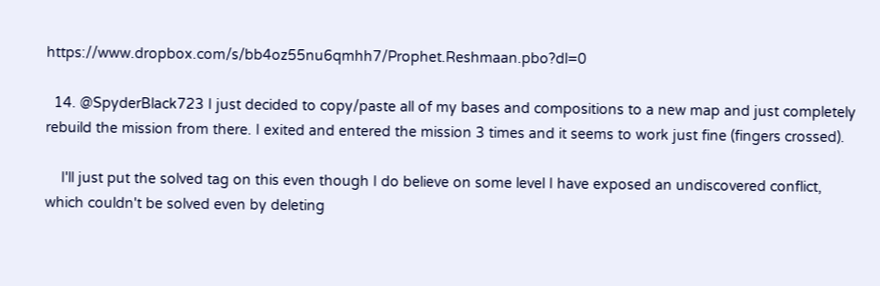https://www.dropbox.com/s/bb4oz55nu6qmhh7/Prophet.Reshmaan.pbo?dl=0

  14. @SpyderBlack723 I just decided to copy/paste all of my bases and compositions to a new map and just completely rebuild the mission from there. I exited and entered the mission 3 times and it seems to work just fine (fingers crossed).

    I'll just put the solved tag on this even though I do believe on some level I have exposed an undiscovered conflict, which couldn't be solved even by deleting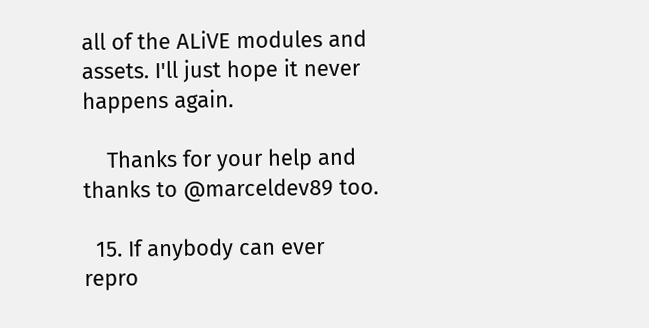all of the ALiVE modules and assets. I'll just hope it never happens again.

    Thanks for your help and thanks to @marceldev89 too.

  15. If anybody can ever repro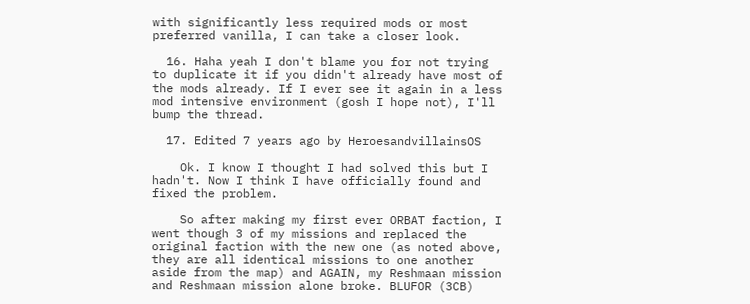with significantly less required mods or most preferred vanilla, I can take a closer look.

  16. Haha yeah I don't blame you for not trying to duplicate it if you didn't already have most of the mods already. If I ever see it again in a less mod intensive environment (gosh I hope not), I'll bump the thread.

  17. Edited 7 years ago by HeroesandvillainsOS

    Ok. I know I thought I had solved this but I hadn't. Now I think I have officially found and fixed the problem.

    So after making my first ever ORBAT faction, I went though 3 of my missions and replaced the original faction with the new one (as noted above, they are all identical missions to one another aside from the map) and AGAIN, my Reshmaan mission and Reshmaan mission alone broke. BLUFOR (3CB)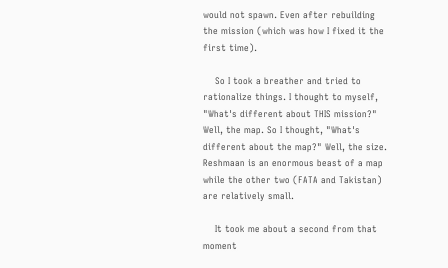would not spawn. Even after rebuilding the mission (which was how I fixed it the first time).

    So I took a breather and tried to rationalize things. I thought to myself, "What's different about THIS mission?" Well, the map. So I thought, "What's different about the map?" Well, the size. Reshmaan is an enormous beast of a map while the other two (FATA and Takistan) are relatively small.

    It took me about a second from that moment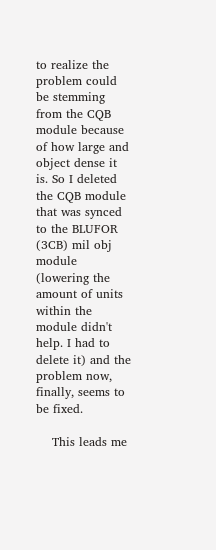to realize the problem could be stemming from the CQB module because of how large and object dense it is. So I deleted the CQB module that was synced to the BLUFOR (3CB) mil obj module (lowering the amount of units within the module didn't help. I had to delete it) and the problem now, finally, seems to be fixed.

    This leads me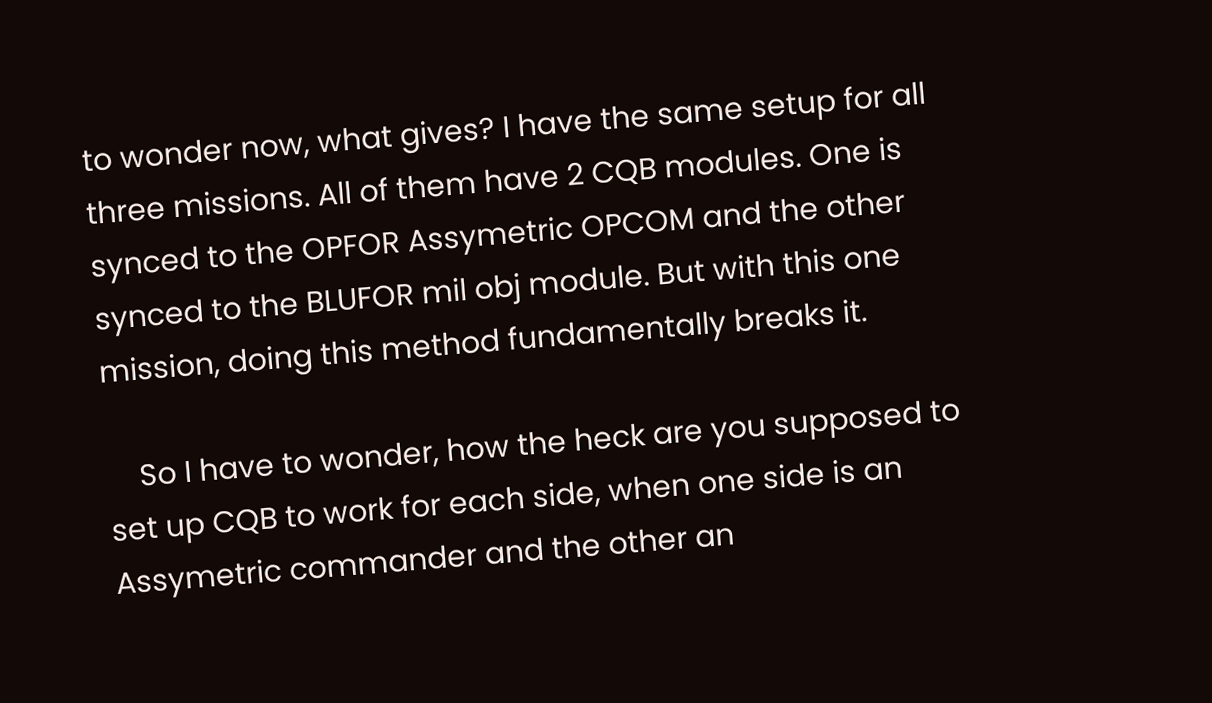to wonder now, what gives? I have the same setup for all three missions. All of them have 2 CQB modules. One is synced to the OPFOR Assymetric OPCOM and the other synced to the BLUFOR mil obj module. But with this one mission, doing this method fundamentally breaks it.

    So I have to wonder, how the heck are you supposed to set up CQB to work for each side, when one side is an Assymetric commander and the other an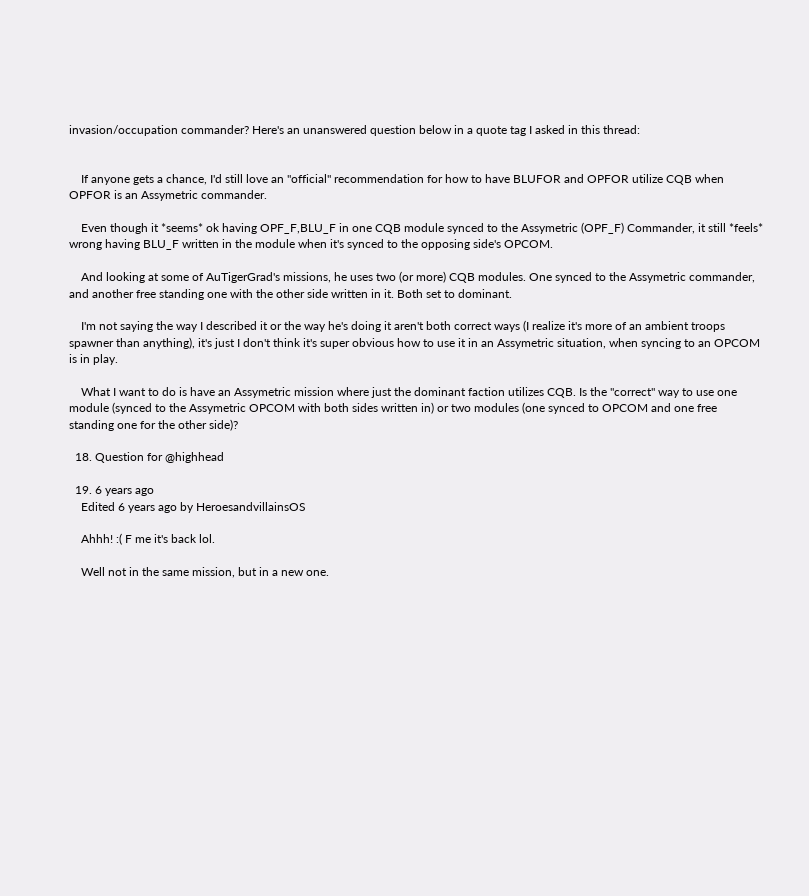invasion/occupation commander? Here's an unanswered question below in a quote tag I asked in this thread:


    If anyone gets a chance, I'd still love an "official" recommendation for how to have BLUFOR and OPFOR utilize CQB when OPFOR is an Assymetric commander.

    Even though it *seems* ok having OPF_F,BLU_F in one CQB module synced to the Assymetric (OPF_F) Commander, it still *feels* wrong having BLU_F written in the module when it's synced to the opposing side's OPCOM.

    And looking at some of AuTigerGrad's missions, he uses two (or more) CQB modules. One synced to the Assymetric commander, and another free standing one with the other side written in it. Both set to dominant.

    I'm not saying the way I described it or the way he's doing it aren't both correct ways (I realize it's more of an ambient troops spawner than anything), it's just I don't think it's super obvious how to use it in an Assymetric situation, when syncing to an OPCOM is in play.

    What I want to do is have an Assymetric mission where just the dominant faction utilizes CQB. Is the "correct" way to use one module (synced to the Assymetric OPCOM with both sides written in) or two modules (one synced to OPCOM and one free standing one for the other side)?

  18. Question for @highhead

  19. 6 years ago
    Edited 6 years ago by HeroesandvillainsOS

    Ahhh! :( F me it's back lol.

    Well not in the same mission, but in a new one.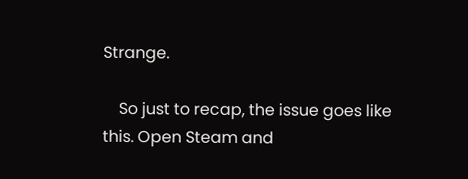Strange.

    So just to recap, the issue goes like this. Open Steam and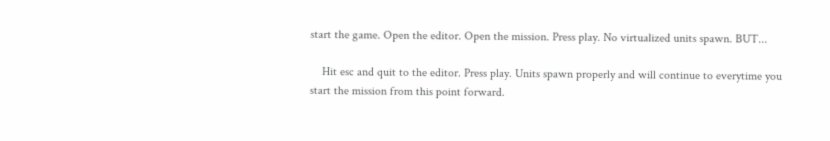start the game. Open the editor. Open the mission. Press play. No virtualized units spawn. BUT...

    Hit esc and quit to the editor. Press play. Units spawn properly and will continue to everytime you start the mission from this point forward.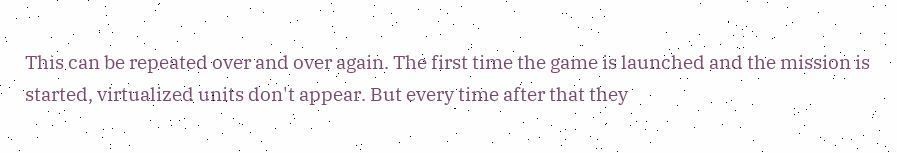This can be repeated over and over again. The first time the game is launched and the mission is started, virtualized units don't appear. But every time after that they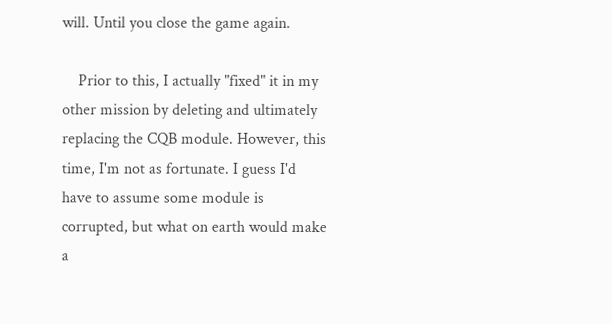will. Until you close the game again.

    Prior to this, I actually "fixed" it in my other mission by deleting and ultimately replacing the CQB module. However, this time, I'm not as fortunate. I guess I'd have to assume some module is corrupted, but what on earth would make a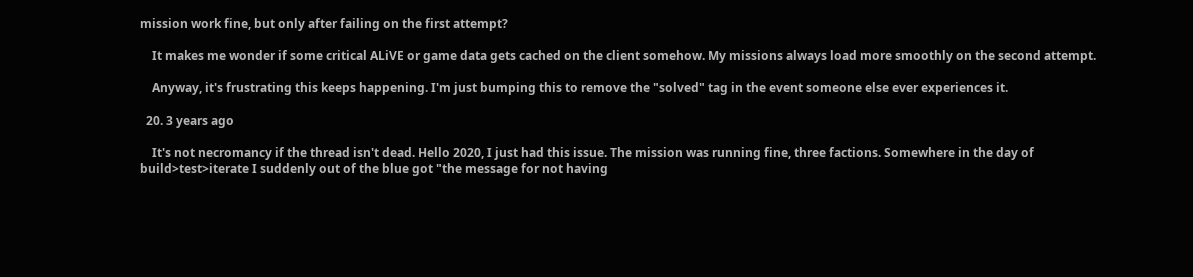mission work fine, but only after failing on the first attempt?

    It makes me wonder if some critical ALiVE or game data gets cached on the client somehow. My missions always load more smoothly on the second attempt.

    Anyway, it's frustrating this keeps happening. I'm just bumping this to remove the "solved" tag in the event someone else ever experiences it.

  20. 3 years ago

    It's not necromancy if the thread isn't dead. Hello 2020, I just had this issue. The mission was running fine, three factions. Somewhere in the day of build>test>iterate I suddenly out of the blue got "the message for not having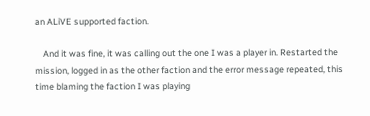an ALiVE supported faction.

    And it was fine, it was calling out the one I was a player in. Restarted the mission, logged in as the other faction and the error message repeated, this time blaming the faction I was playing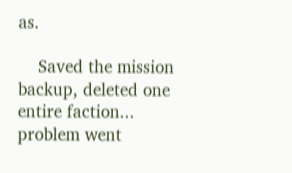as.

    Saved the mission backup, deleted one entire faction... problem went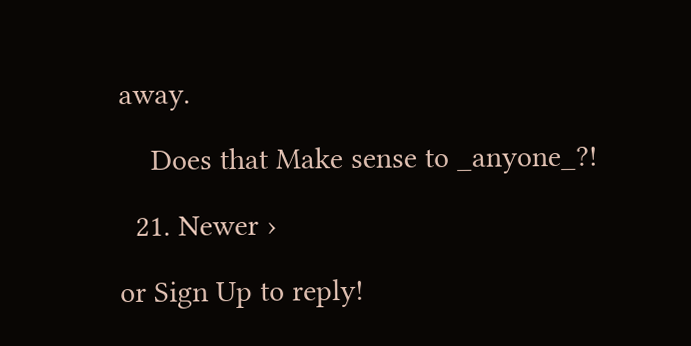away.

    Does that Make sense to _anyone_?!

  21. Newer ›

or Sign Up to reply!